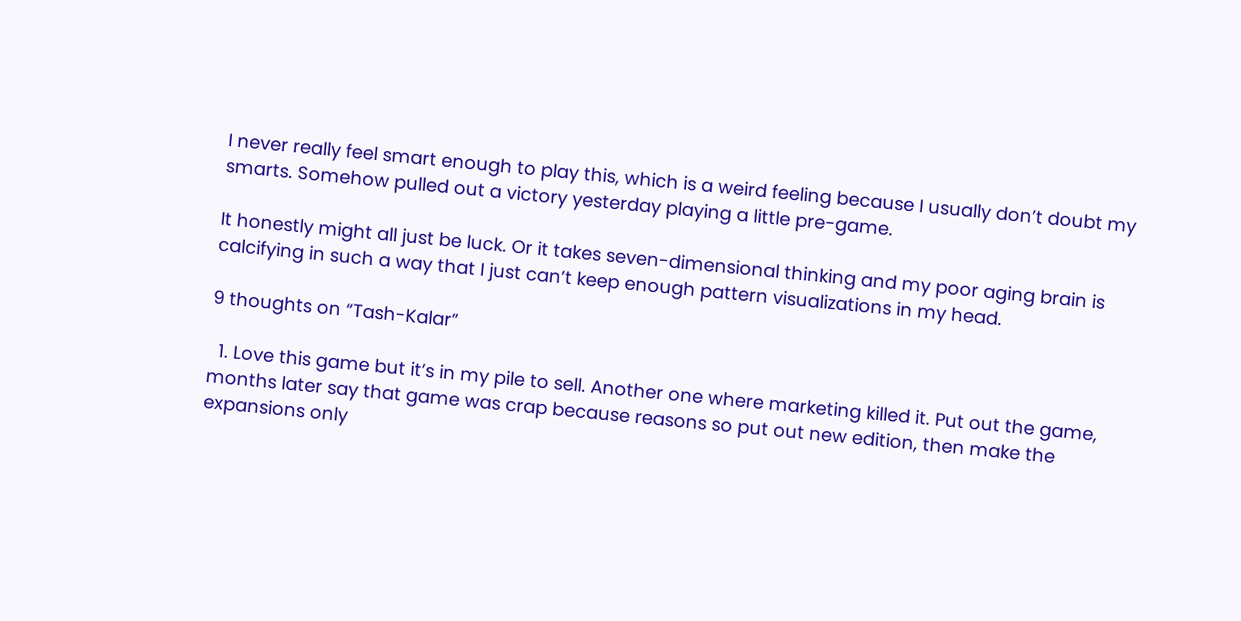I never really feel smart enough to play this, which is a weird feeling because I usually don’t doubt my smarts. Somehow pulled out a victory yesterday playing a little pre-game.

It honestly might all just be luck. Or it takes seven-dimensional thinking and my poor aging brain is calcifying in such a way that I just can’t keep enough pattern visualizations in my head.

9 thoughts on “Tash-Kalar”

  1. Love this game but it’s in my pile to sell. Another one where marketing killed it. Put out the game, months later say that game was crap because reasons so put out new edition, then make the expansions only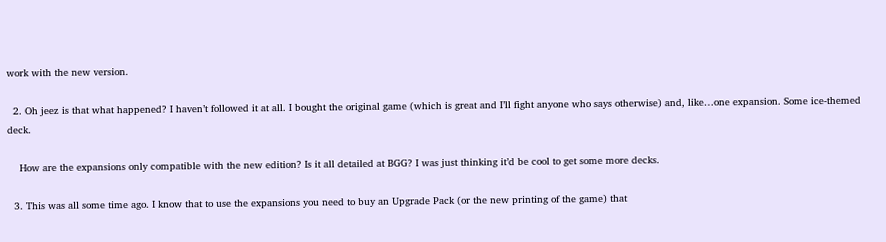work with the new version.

  2. Oh jeez is that what happened? I haven’t followed it at all. I bought the original game (which is great and I’ll fight anyone who says otherwise) and, like…one expansion. Some ice-themed deck.

    How are the expansions only compatible with the new edition? Is it all detailed at BGG? I was just thinking it’d be cool to get some more decks.

  3. This was all some time ago. I know that to use the expansions you need to buy an Upgrade Pack (or the new printing of the game) that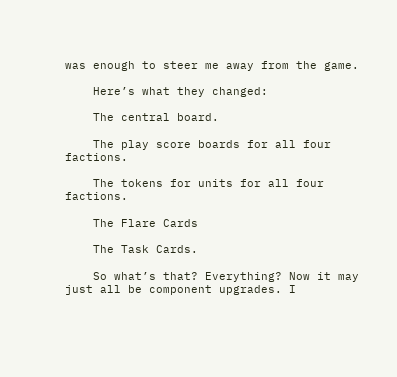was enough to steer me away from the game.

    Here’s what they changed:

    The central board.

    The play score boards for all four factions.

    The tokens for units for all four factions.

    The Flare Cards

    The Task Cards.

    So what’s that? Everything? Now it may just all be component upgrades. I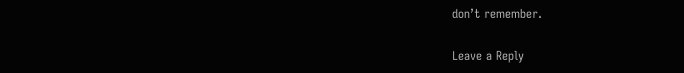don’t remember.

Leave a Reply